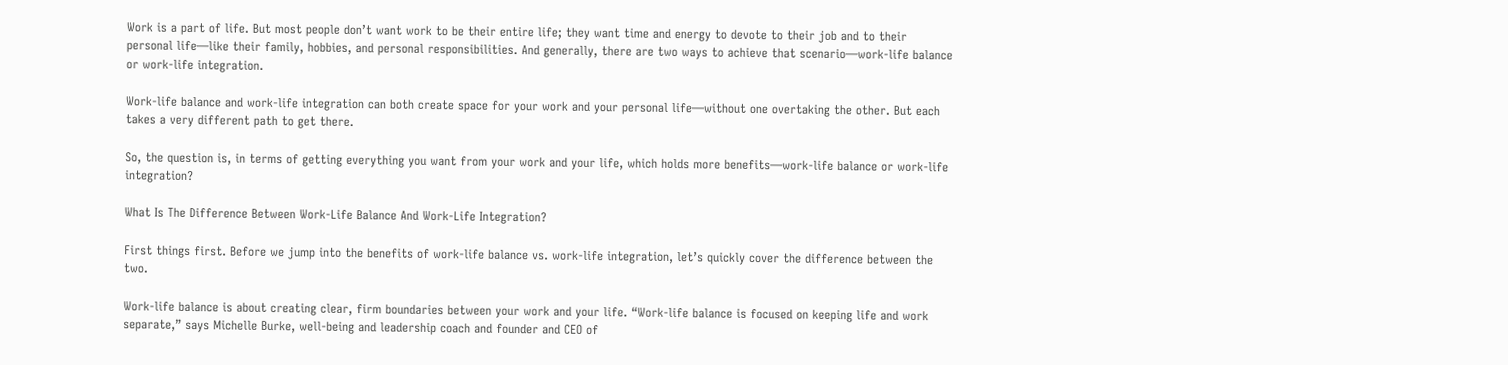Work is a part of life. But most people don’t want work to be their entire life; they want time and energy to devote to their job and to their personal life—like their family, hobbies, and personal responsibilities. And generally, there are two ways to achieve that scenario—work-life balance or work-life integration.

Work-life balance and work-life integration can both create space for your work and your personal life—without one overtaking the other. But each takes a very different path to get there.

So, the question is, in terms of getting everything you want from your work and your life, which holds more benefits—work-life balance or work-life integration?

What Is The Difference Between Work-Life Balance And Work-Life Integration?

First things first. Before we jump into the benefits of work-life balance vs. work-life integration, let’s quickly cover the difference between the two.

Work-life balance is about creating clear, firm boundaries between your work and your life. “Work-life balance is focused on keeping life and work separate,” says Michelle Burke, well-being and leadership coach and founder and CEO of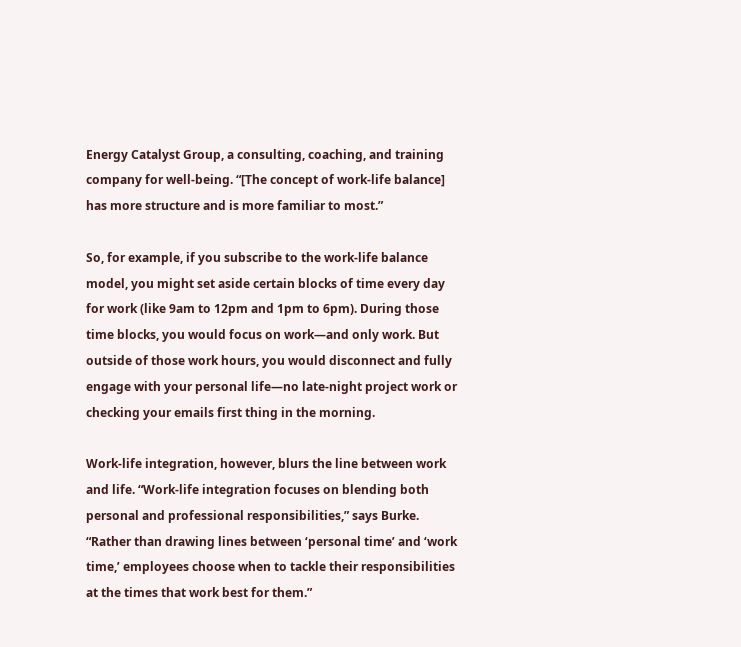Energy Catalyst Group, a consulting, coaching, and training company for well-being. “[The concept of work-life balance] has more structure and is more familiar to most.”

So, for example, if you subscribe to the work-life balance model, you might set aside certain blocks of time every day for work (like 9am to 12pm and 1pm to 6pm). During those time blocks, you would focus on work—and only work. But outside of those work hours, you would disconnect and fully engage with your personal life—no late-night project work or checking your emails first thing in the morning.

Work-life integration, however, blurs the line between work and life. “Work-life integration focuses on blending both personal and professional responsibilities,” says Burke. “Rather than drawing lines between ‘personal time’ and ‘work time,’ employees choose when to tackle their responsibilities at the times that work best for them.”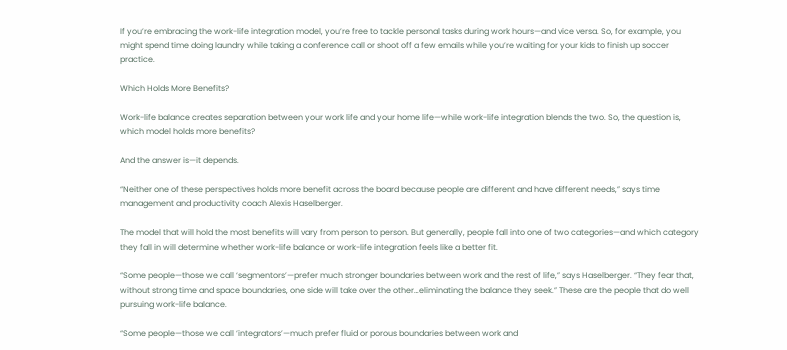If you’re embracing the work-life integration model, you’re free to tackle personal tasks during work hours—and vice versa. So, for example, you might spend time doing laundry while taking a conference call or shoot off a few emails while you’re waiting for your kids to finish up soccer practice.

Which Holds More Benefits?

Work-life balance creates separation between your work life and your home life—while work-life integration blends the two. So, the question is, which model holds more benefits?

And the answer is—it depends.

“Neither one of these perspectives holds more benefit across the board because people are different and have different needs,” says time management and productivity coach Alexis Haselberger.

The model that will hold the most benefits will vary from person to person. But generally, people fall into one of two categories—and which category they fall in will determine whether work-life balance or work-life integration feels like a better fit.

“Some people—those we call ‘segmentors’—prefer much stronger boundaries between work and the rest of life,” says Haselberger. “They fear that, without strong time and space boundaries, one side will take over the other…eliminating the balance they seek.” These are the people that do well pursuing work-life balance.

“Some people—those we call ‘integrators’—much prefer fluid or porous boundaries between work and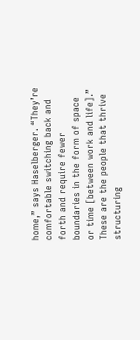home,” says Haselberger. “They’re comfortable switching back and forth and require fewer boundaries in the form of space or time [between work and life].” These are the people that thrive structuring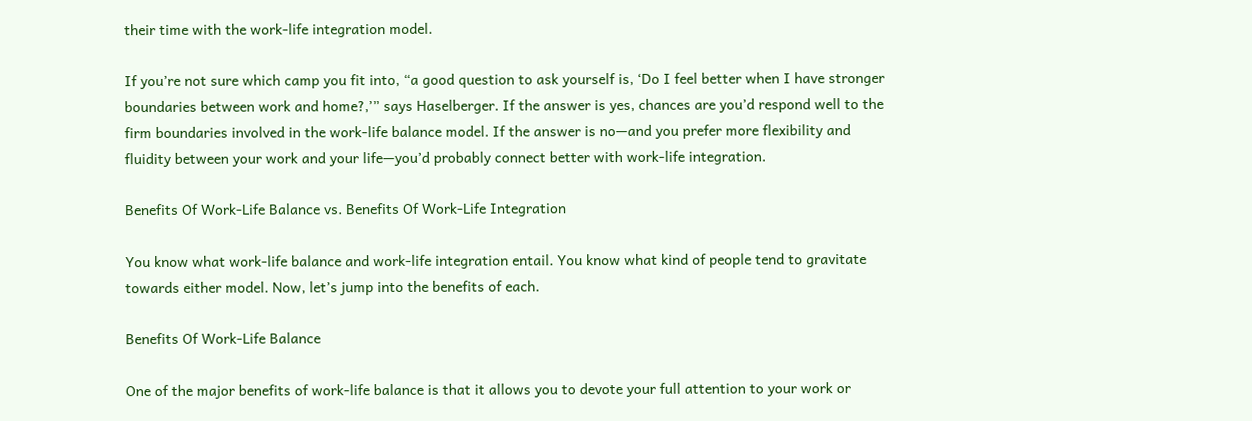their time with the work-life integration model.

If you’re not sure which camp you fit into, “a good question to ask yourself is, ‘Do I feel better when I have stronger boundaries between work and home?,’” says Haselberger. If the answer is yes, chances are you’d respond well to the firm boundaries involved in the work-life balance model. If the answer is no—and you prefer more flexibility and fluidity between your work and your life—you’d probably connect better with work-life integration.

Benefits Of Work-Life Balance vs. Benefits Of Work-Life Integration

You know what work-life balance and work-life integration entail. You know what kind of people tend to gravitate towards either model. Now, let’s jump into the benefits of each.

Benefits Of Work-Life Balance

One of the major benefits of work-life balance is that it allows you to devote your full attention to your work or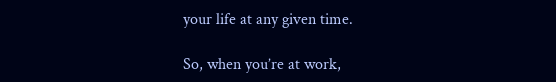your life at any given time.

So, when you’re at work,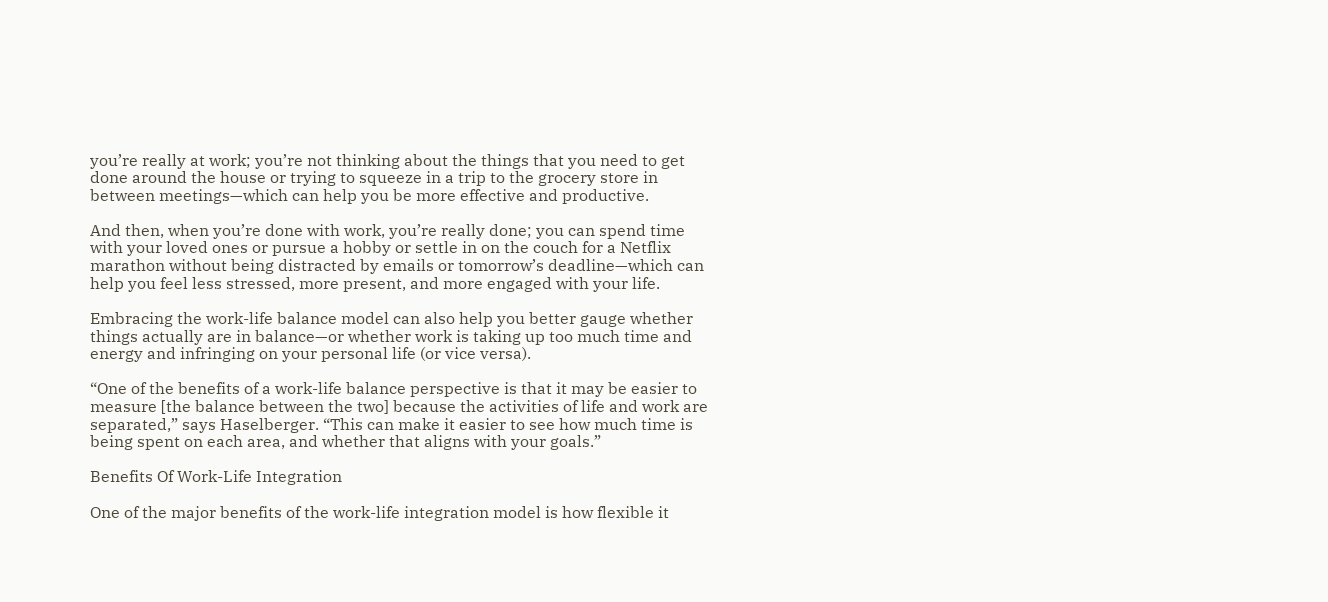you’re really at work; you’re not thinking about the things that you need to get done around the house or trying to squeeze in a trip to the grocery store in between meetings—which can help you be more effective and productive.

And then, when you’re done with work, you’re really done; you can spend time with your loved ones or pursue a hobby or settle in on the couch for a Netflix marathon without being distracted by emails or tomorrow’s deadline—which can help you feel less stressed, more present, and more engaged with your life.

Embracing the work-life balance model can also help you better gauge whether things actually are in balance—or whether work is taking up too much time and energy and infringing on your personal life (or vice versa).

“One of the benefits of a work-life balance perspective is that it may be easier to measure [the balance between the two] because the activities of life and work are separated,” says Haselberger. “This can make it easier to see how much time is being spent on each area, and whether that aligns with your goals.”

Benefits Of Work-Life Integration

One of the major benefits of the work-life integration model is how flexible it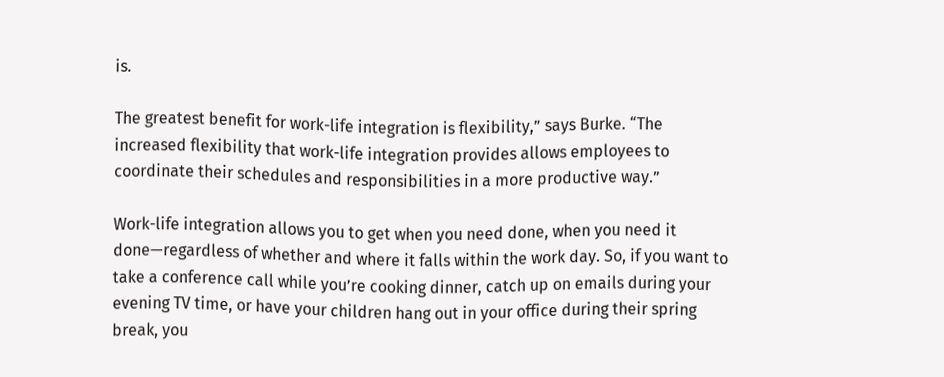is.

The greatest benefit for work-life integration is flexibility,” says Burke. “The increased flexibility that work-life integration provides allows employees to coordinate their schedules and responsibilities in a more productive way.”

Work-life integration allows you to get when you need done, when you need it done—regardless of whether and where it falls within the work day. So, if you want to take a conference call while you’re cooking dinner, catch up on emails during your evening TV time, or have your children hang out in your office during their spring break, you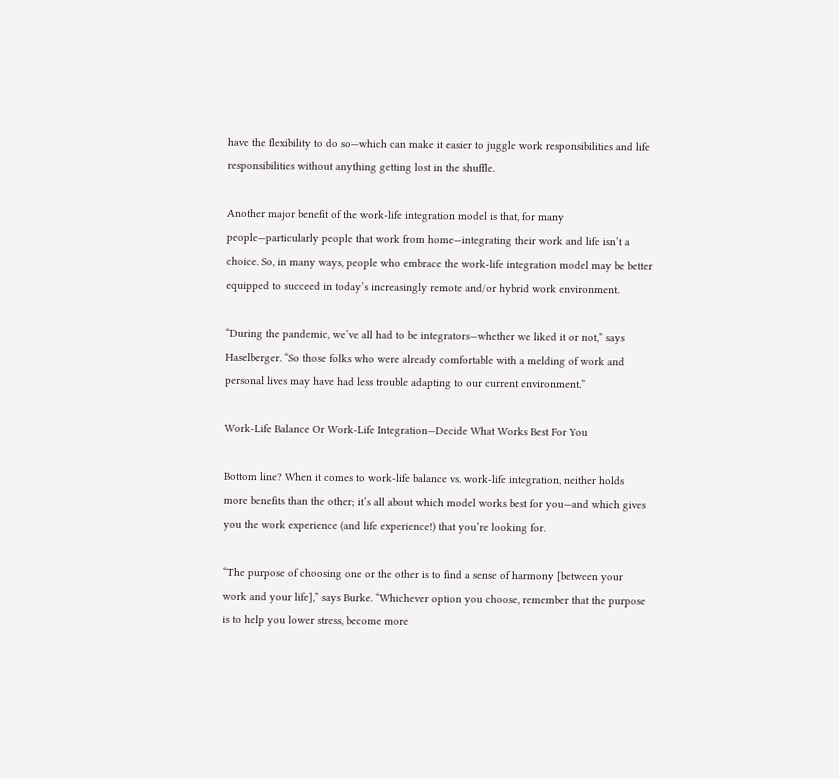have the flexibility to do so—which can make it easier to juggle work responsibilities and life responsibilities without anything getting lost in the shuffle.

Another major benefit of the work-life integration model is that, for many people—particularly people that work from home—integrating their work and life isn’t a choice. So, in many ways, people who embrace the work-life integration model may be better equipped to succeed in today’s increasingly remote and/or hybrid work environment.

“During the pandemic, we’ve all had to be integrators—whether we liked it or not,” says Haselberger. “So those folks who were already comfortable with a melding of work and personal lives may have had less trouble adapting to our current environment.”

Work-Life Balance Or Work-Life Integration—Decide What Works Best For You

Bottom line? When it comes to work-life balance vs. work-life integration, neither holds more benefits than the other; it’s all about which model works best for you—and which gives you the work experience (and life experience!) that you’re looking for.

“The purpose of choosing one or the other is to find a sense of harmony [between your work and your life],” says Burke. “Whichever option you choose, remember that the purpose is to help you lower stress, become more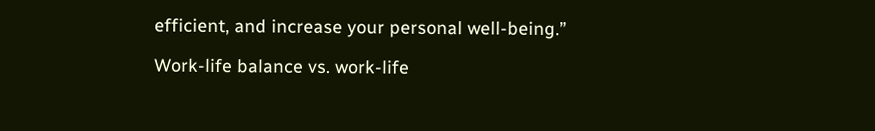efficient, and increase your personal well-being.”

Work-life balance vs. work-life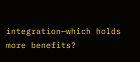integration—which holds more benefits?